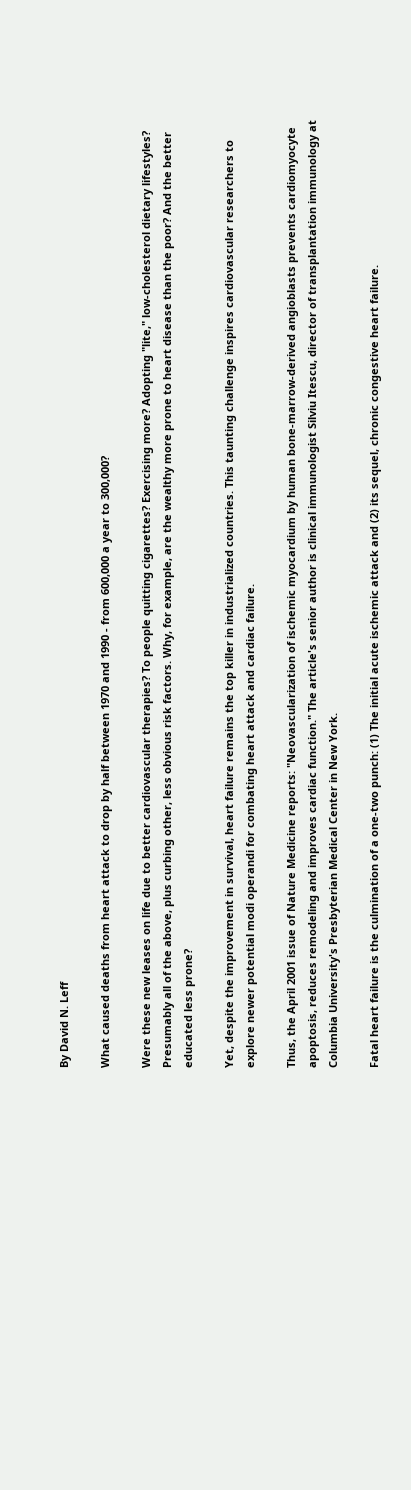By David N. Leff

What caused deaths from heart attack to drop by half between 1970 and 1990 - from 600,000 a year to 300,000?

Were these new leases on life due to better cardiovascular therapies? To people quitting cigarettes? Exercising more? Adopting "lite," low-cholesterol dietary lifestyles? Presumably all of the above, plus curbing other, less obvious risk factors. Why, for example, are the wealthy more prone to heart disease than the poor? And the better educated less prone?

Yet, despite the improvement in survival, heart failure remains the top killer in industrialized countries. This taunting challenge inspires cardiovascular researchers to explore newer potential modi operandi for combating heart attack and cardiac failure.

Thus, the April 2001 issue of Nature Medicine reports: "Neovascularization of ischemic myocardium by human bone-marrow-derived angioblasts prevents cardiomyocyte apoptosis, reduces remodeling and improves cardiac function." The article's senior author is clinical immunologist Silviu Itescu, director of transplantation immunology at Columbia University's Presbyterian Medical Center in New York.

Fatal heart failure is the culmination of a one-two punch: (1) The initial acute ischemic attack and (2) its sequel, chronic congestive heart failure.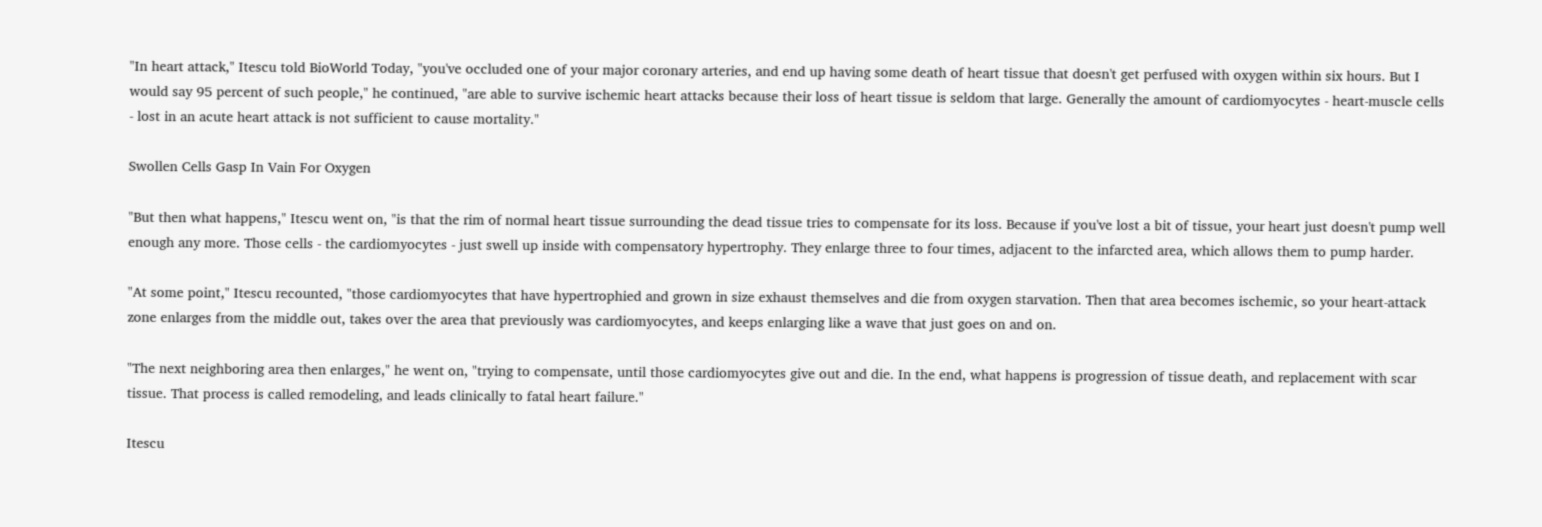"In heart attack," Itescu told BioWorld Today, "you've occluded one of your major coronary arteries, and end up having some death of heart tissue that doesn't get perfused with oxygen within six hours. But I would say 95 percent of such people," he continued, "are able to survive ischemic heart attacks because their loss of heart tissue is seldom that large. Generally the amount of cardiomyocytes - heart-muscle cells - lost in an acute heart attack is not sufficient to cause mortality."

Swollen Cells Gasp In Vain For Oxygen

"But then what happens," Itescu went on, "is that the rim of normal heart tissue surrounding the dead tissue tries to compensate for its loss. Because if you've lost a bit of tissue, your heart just doesn't pump well enough any more. Those cells - the cardiomyocytes - just swell up inside with compensatory hypertrophy. They enlarge three to four times, adjacent to the infarcted area, which allows them to pump harder.

"At some point," Itescu recounted, "those cardiomyocytes that have hypertrophied and grown in size exhaust themselves and die from oxygen starvation. Then that area becomes ischemic, so your heart-attack zone enlarges from the middle out, takes over the area that previously was cardiomyocytes, and keeps enlarging like a wave that just goes on and on.

"The next neighboring area then enlarges," he went on, "trying to compensate, until those cardiomyocytes give out and die. In the end, what happens is progression of tissue death, and replacement with scar tissue. That process is called remodeling, and leads clinically to fatal heart failure."

Itescu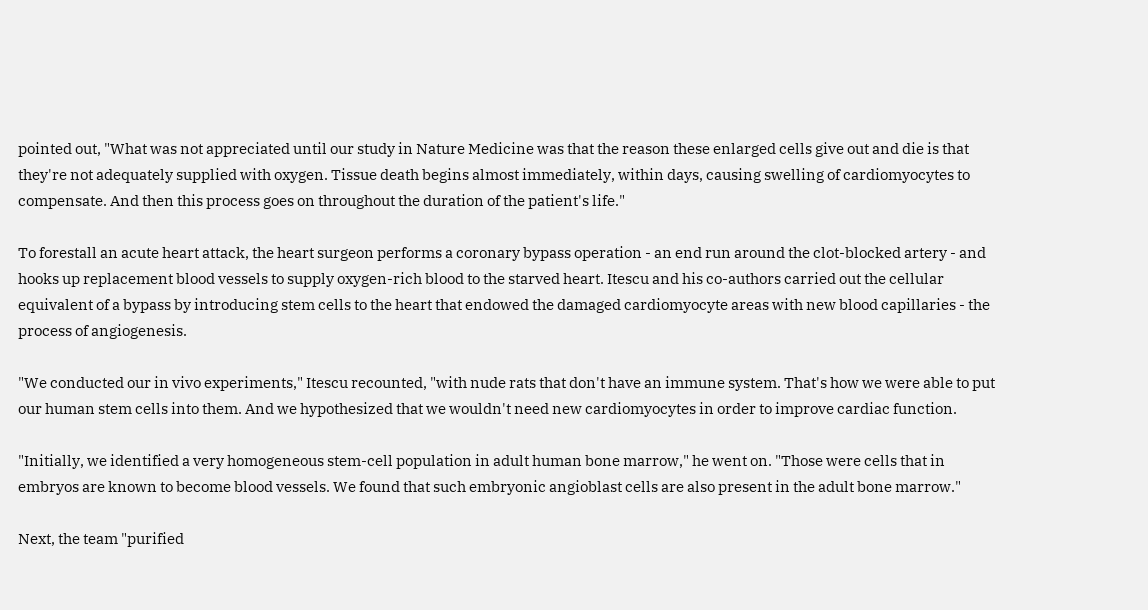pointed out, "What was not appreciated until our study in Nature Medicine was that the reason these enlarged cells give out and die is that they're not adequately supplied with oxygen. Tissue death begins almost immediately, within days, causing swelling of cardiomyocytes to compensate. And then this process goes on throughout the duration of the patient's life."

To forestall an acute heart attack, the heart surgeon performs a coronary bypass operation - an end run around the clot-blocked artery - and hooks up replacement blood vessels to supply oxygen-rich blood to the starved heart. Itescu and his co-authors carried out the cellular equivalent of a bypass by introducing stem cells to the heart that endowed the damaged cardiomyocyte areas with new blood capillaries - the process of angiogenesis.

"We conducted our in vivo experiments," Itescu recounted, "with nude rats that don't have an immune system. That's how we were able to put our human stem cells into them. And we hypothesized that we wouldn't need new cardiomyocytes in order to improve cardiac function.

"Initially, we identified a very homogeneous stem-cell population in adult human bone marrow," he went on. "Those were cells that in embryos are known to become blood vessels. We found that such embryonic angioblast cells are also present in the adult bone marrow."

Next, the team "purified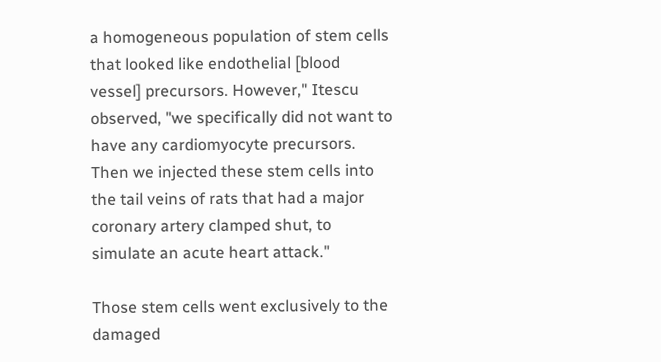a homogeneous population of stem cells that looked like endothelial [blood vessel] precursors. However," Itescu observed, "we specifically did not want to have any cardiomyocyte precursors. Then we injected these stem cells into the tail veins of rats that had a major coronary artery clamped shut, to simulate an acute heart attack."

Those stem cells went exclusively to the damaged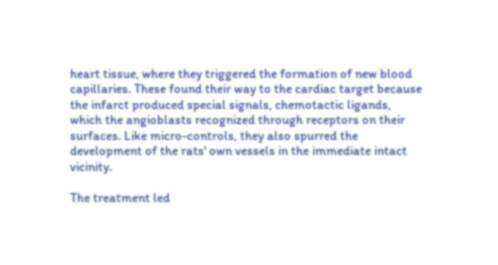heart tissue, where they triggered the formation of new blood capillaries. These found their way to the cardiac target because the infarct produced special signals, chemotactic ligands, which the angioblasts recognized through receptors on their surfaces. Like micro-controls, they also spurred the development of the rats' own vessels in the immediate intact vicinity.

The treatment led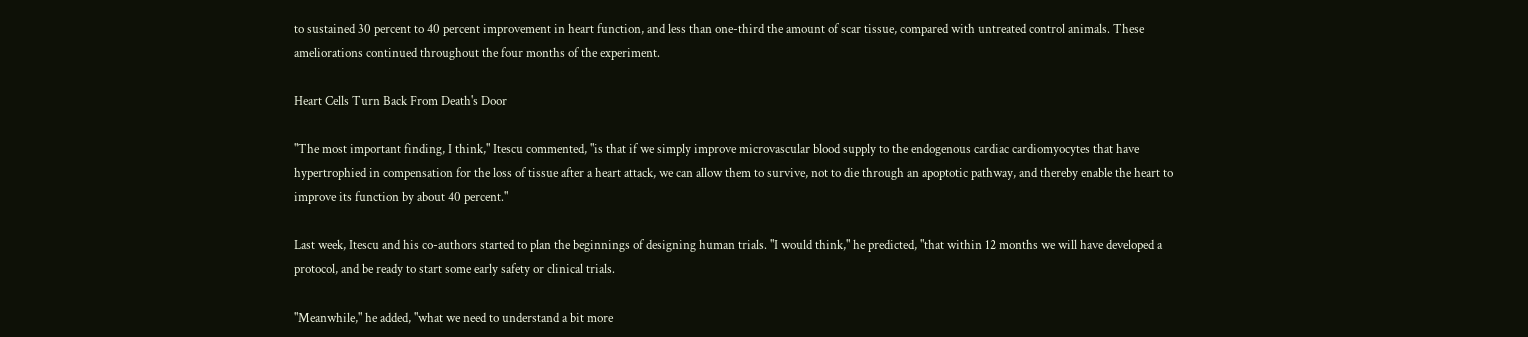to sustained 30 percent to 40 percent improvement in heart function, and less than one-third the amount of scar tissue, compared with untreated control animals. These ameliorations continued throughout the four months of the experiment.

Heart Cells Turn Back From Death's Door

"The most important finding, I think," Itescu commented, "is that if we simply improve microvascular blood supply to the endogenous cardiac cardiomyocytes that have hypertrophied in compensation for the loss of tissue after a heart attack, we can allow them to survive, not to die through an apoptotic pathway, and thereby enable the heart to improve its function by about 40 percent."

Last week, Itescu and his co-authors started to plan the beginnings of designing human trials. "I would think," he predicted, "that within 12 months we will have developed a protocol, and be ready to start some early safety or clinical trials.

"Meanwhile," he added, "what we need to understand a bit more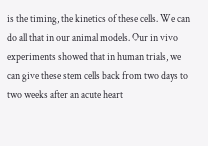is the timing, the kinetics of these cells. We can do all that in our animal models. Our in vivo experiments showed that in human trials, we can give these stem cells back from two days to two weeks after an acute heart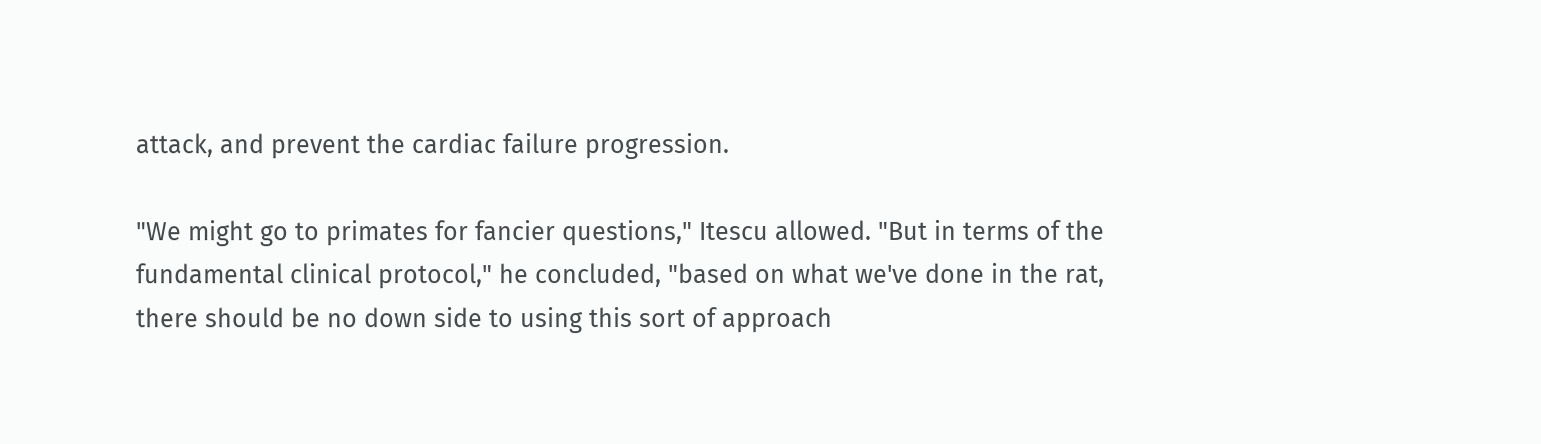attack, and prevent the cardiac failure progression.

"We might go to primates for fancier questions," Itescu allowed. "But in terms of the fundamental clinical protocol," he concluded, "based on what we've done in the rat, there should be no down side to using this sort of approach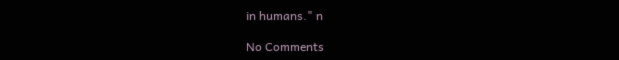in humans." n

No Comments